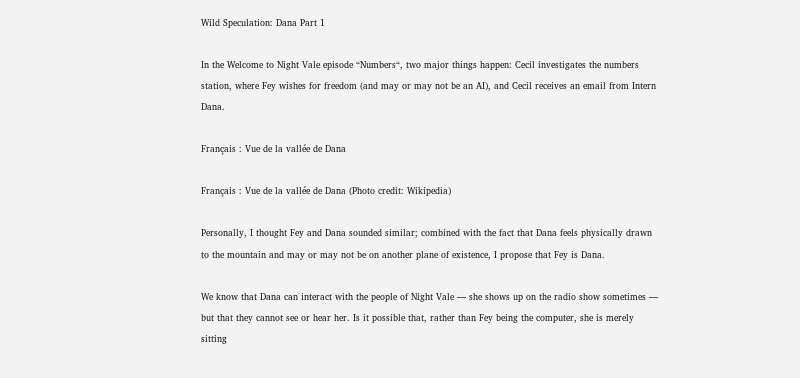Wild Speculation: Dana Part 1

In the Welcome to Night Vale episode “Numbers“, two major things happen: Cecil investigates the numbers station, where Fey wishes for freedom (and may or may not be an AI), and Cecil receives an email from Intern Dana.

Français : Vue de la vallée de Dana

Français : Vue de la vallée de Dana (Photo credit: Wikipedia)

Personally, I thought Fey and Dana sounded similar; combined with the fact that Dana feels physically drawn to the mountain and may or may not be on another plane of existence, I propose that Fey is Dana.

We know that Dana can interact with the people of Night Vale — she shows up on the radio show sometimes — but that they cannot see or hear her. Is it possible that, rather than Fey being the computer, she is merely sitting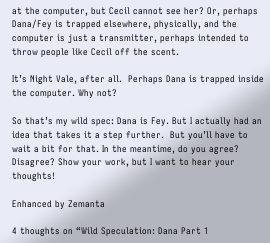at the computer, but Cecil cannot see her? Or, perhaps Dana/Fey is trapped elsewhere, physically, and the computer is just a transmitter, perhaps intended to throw people like Cecil off the scent.

It’s Night Vale, after all.  Perhaps Dana is trapped inside the computer. Why not?

So that’s my wild spec: Dana is Fey. But I actually had an idea that takes it a step further.  But you’ll have to wait a bit for that. In the meantime, do you agree? Disagree? Show your work, but I want to hear your thoughts!

Enhanced by Zemanta

4 thoughts on “Wild Speculation: Dana Part 1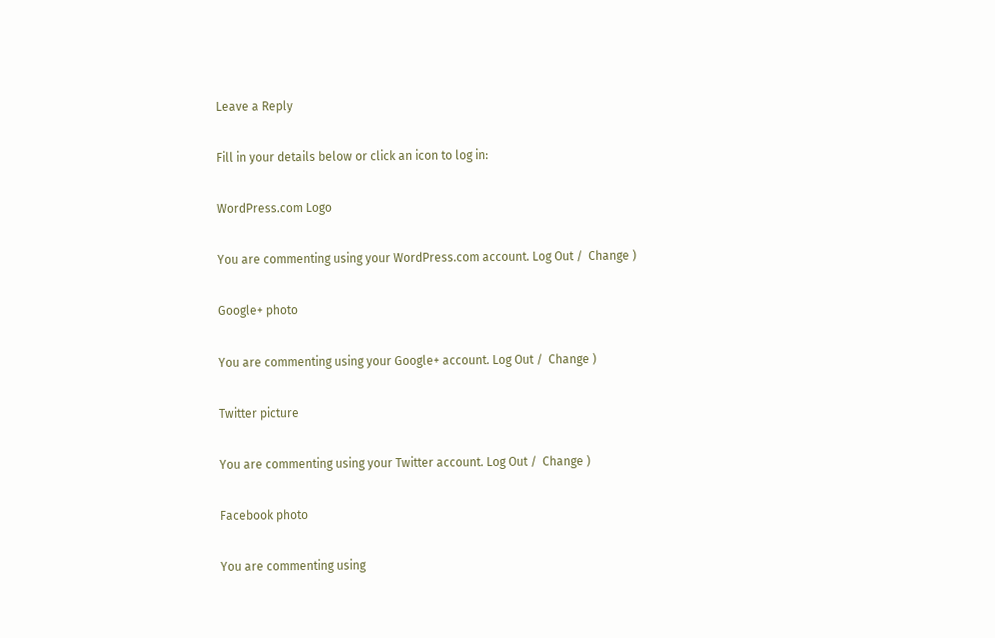Leave a Reply

Fill in your details below or click an icon to log in:

WordPress.com Logo

You are commenting using your WordPress.com account. Log Out /  Change )

Google+ photo

You are commenting using your Google+ account. Log Out /  Change )

Twitter picture

You are commenting using your Twitter account. Log Out /  Change )

Facebook photo

You are commenting using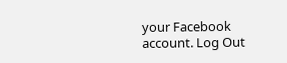your Facebook account. Log Out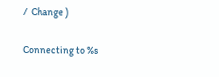/  Change )

Connecting to %s